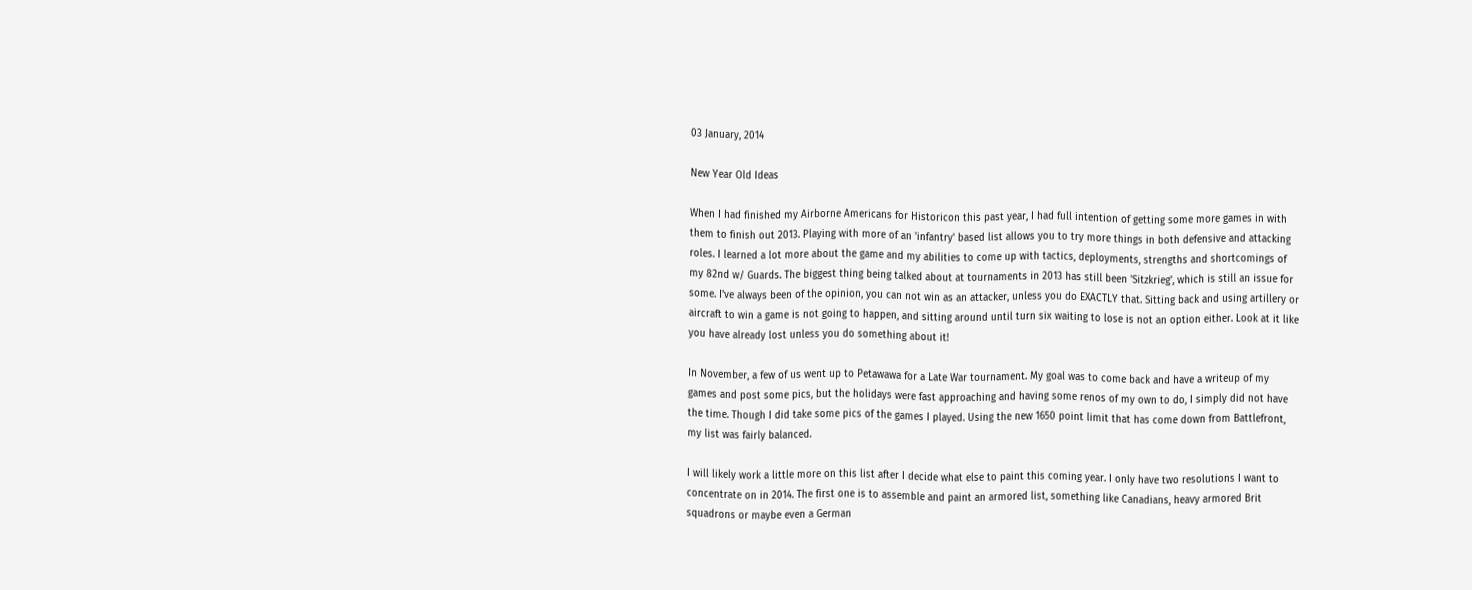03 January, 2014

New Year Old Ideas

When I had finished my Airborne Americans for Historicon this past year, I had full intention of getting some more games in with them to finish out 2013. Playing with more of an 'infantry' based list allows you to try more things in both defensive and attacking roles. I learned a lot more about the game and my abilities to come up with tactics, deployments, strengths and shortcomings of my 82nd w/ Guards. The biggest thing being talked about at tournaments in 2013 has still been 'Sitzkrieg', which is still an issue for some. I've always been of the opinion, you can not win as an attacker, unless you do EXACTLY that. Sitting back and using artillery or aircraft to win a game is not going to happen, and sitting around until turn six waiting to lose is not an option either. Look at it like you have already lost unless you do something about it!

In November, a few of us went up to Petawawa for a Late War tournament. My goal was to come back and have a writeup of my games and post some pics, but the holidays were fast approaching and having some renos of my own to do, I simply did not have the time. Though I did take some pics of the games I played. Using the new 1650 point limit that has come down from Battlefront, my list was fairly balanced.

I will likely work a little more on this list after I decide what else to paint this coming year. I only have two resolutions I want to concentrate on in 2014. The first one is to assemble and paint an armored list, something like Canadians, heavy armored Brit squadrons or maybe even a German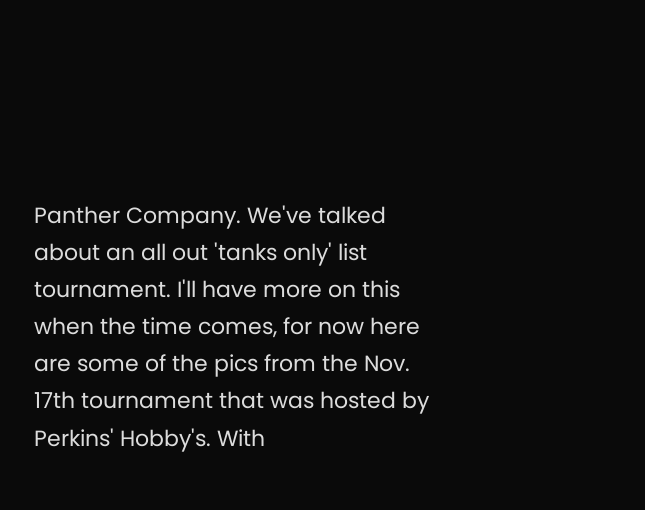Panther Company. We've talked about an all out 'tanks only' list tournament. I'll have more on this when the time comes, for now here are some of the pics from the Nov. 17th tournament that was hosted by Perkins' Hobby's. With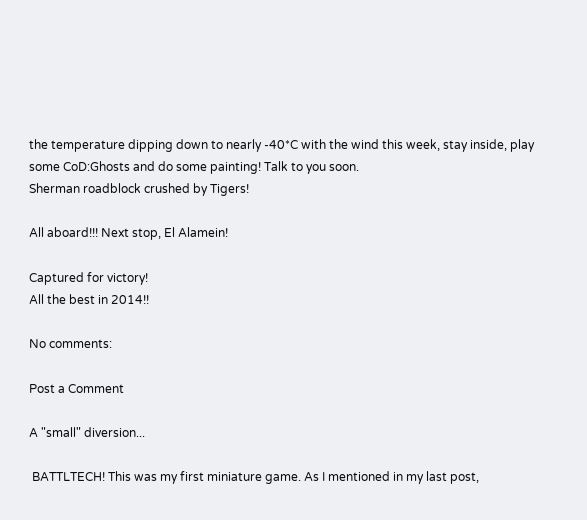the temperature dipping down to nearly -40*C with the wind this week, stay inside, play some CoD:Ghosts and do some painting! Talk to you soon.
Sherman roadblock crushed by Tigers!

All aboard!!! Next stop, El Alamein!

Captured for victory!
All the best in 2014!!

No comments:

Post a Comment

A "small" diversion...

 BATTLTECH! This was my first miniature game. As I mentioned in my last post,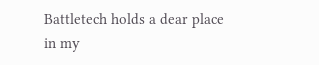Battletech holds a dear place in my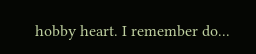hobby heart. I remember do...